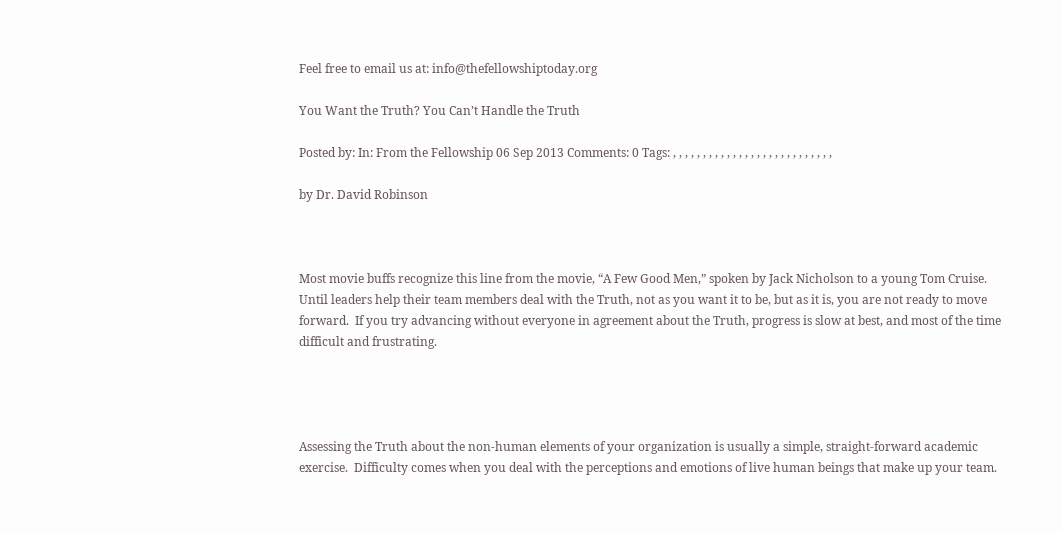Feel free to email us at: info@thefellowshiptoday.org

You Want the Truth? You Can’t Handle the Truth

Posted by: In: From the Fellowship 06 Sep 2013 Comments: 0 Tags: , , , , , , , , , , , , , , , , , , , , , , , , , , ,

by Dr. David Robinson



Most movie buffs recognize this line from the movie, “A Few Good Men,” spoken by Jack Nicholson to a young Tom Cruise.  Until leaders help their team members deal with the Truth, not as you want it to be, but as it is, you are not ready to move forward.  If you try advancing without everyone in agreement about the Truth, progress is slow at best, and most of the time difficult and frustrating.




Assessing the Truth about the non-human elements of your organization is usually a simple, straight-forward academic exercise.  Difficulty comes when you deal with the perceptions and emotions of live human beings that make up your team.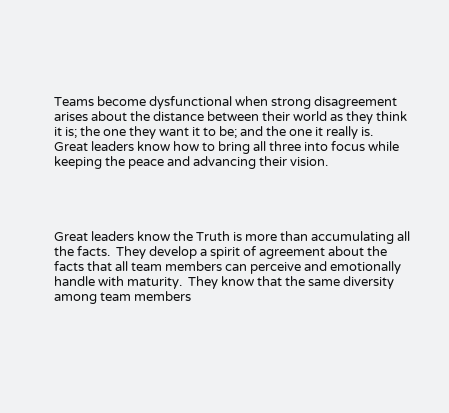Teams become dysfunctional when strong disagreement arises about the distance between their world as they think it is; the one they want it to be; and the one it really is.  Great leaders know how to bring all three into focus while keeping the peace and advancing their vision.




Great leaders know the Truth is more than accumulating all the facts.  They develop a spirit of agreement about the facts that all team members can perceive and emotionally handle with maturity.  They know that the same diversity among team members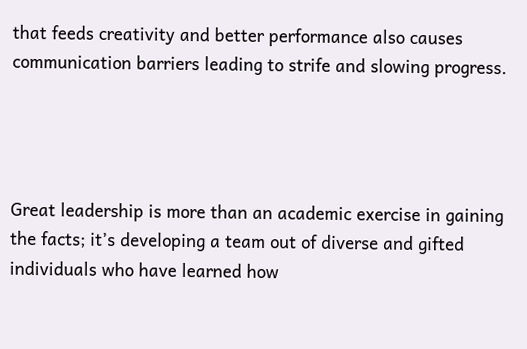that feeds creativity and better performance also causes communication barriers leading to strife and slowing progress.




Great leadership is more than an academic exercise in gaining the facts; it’s developing a team out of diverse and gifted individuals who have learned how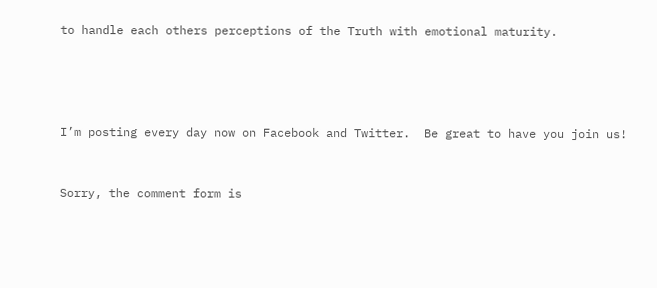to handle each others perceptions of the Truth with emotional maturity.




I’m posting every day now on Facebook and Twitter.  Be great to have you join us!


Sorry, the comment form is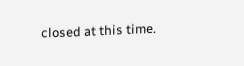closed at this time.